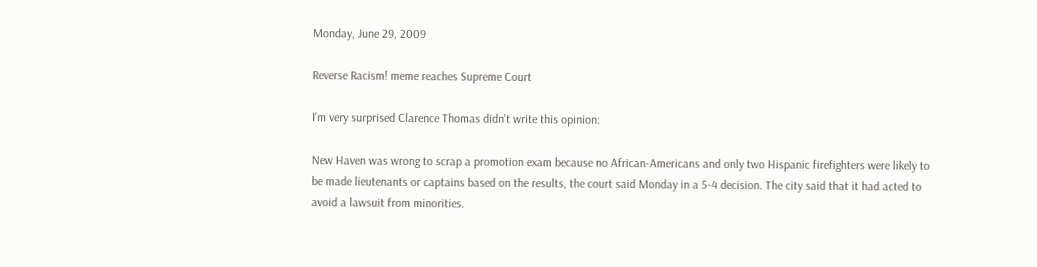Monday, June 29, 2009

Reverse Racism! meme reaches Supreme Court

I'm very surprised Clarence Thomas didn't write this opinion:

New Haven was wrong to scrap a promotion exam because no African-Americans and only two Hispanic firefighters were likely to be made lieutenants or captains based on the results, the court said Monday in a 5-4 decision. The city said that it had acted to avoid a lawsuit from minorities.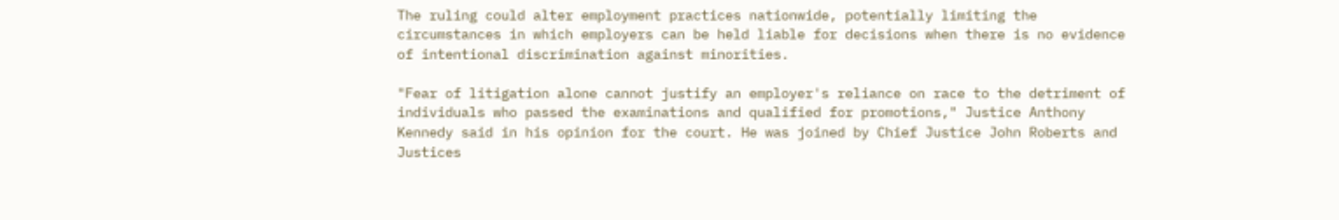The ruling could alter employment practices nationwide, potentially limiting the circumstances in which employers can be held liable for decisions when there is no evidence of intentional discrimination against minorities.

"Fear of litigation alone cannot justify an employer's reliance on race to the detriment of individuals who passed the examinations and qualified for promotions," Justice Anthony Kennedy said in his opinion for the court. He was joined by Chief Justice John Roberts and Justices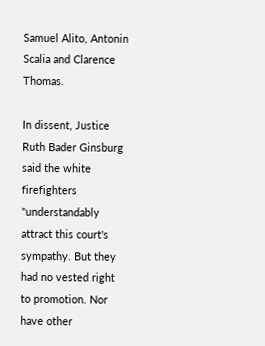Samuel Alito, Antonin Scalia and Clarence Thomas.

In dissent, Justice Ruth Bader Ginsburg said the white firefighters "understandably attract this court's sympathy. But they had no vested right to promotion. Nor have other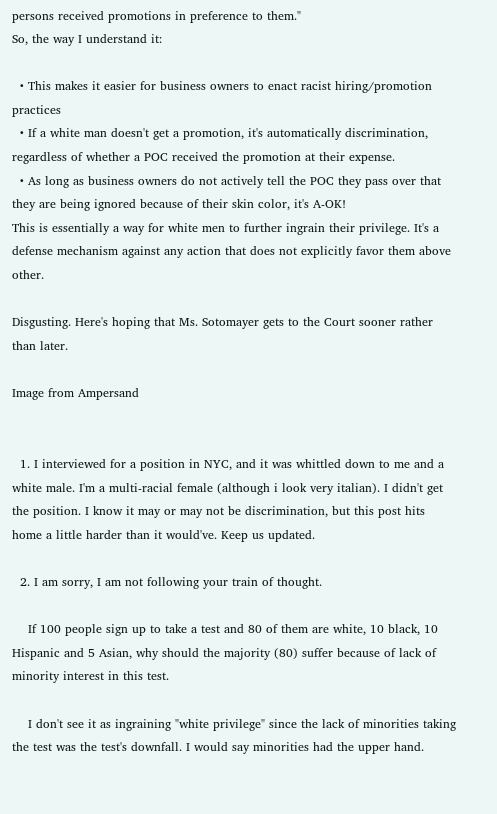persons received promotions in preference to them."
So, the way I understand it:

  • This makes it easier for business owners to enact racist hiring/promotion practices
  • If a white man doesn't get a promotion, it's automatically discrimination, regardless of whether a POC received the promotion at their expense.
  • As long as business owners do not actively tell the POC they pass over that they are being ignored because of their skin color, it's A-OK!
This is essentially a way for white men to further ingrain their privilege. It's a defense mechanism against any action that does not explicitly favor them above other.

Disgusting. Here's hoping that Ms. Sotomayer gets to the Court sooner rather than later.

Image from Ampersand


  1. I interviewed for a position in NYC, and it was whittled down to me and a white male. I'm a multi-racial female (although i look very italian). I didn't get the position. I know it may or may not be discrimination, but this post hits home a little harder than it would've. Keep us updated.

  2. I am sorry, I am not following your train of thought.

    If 100 people sign up to take a test and 80 of them are white, 10 black, 10 Hispanic and 5 Asian, why should the majority (80) suffer because of lack of minority interest in this test.

    I don't see it as ingraining "white privilege" since the lack of minorities taking the test was the test's downfall. I would say minorities had the upper hand.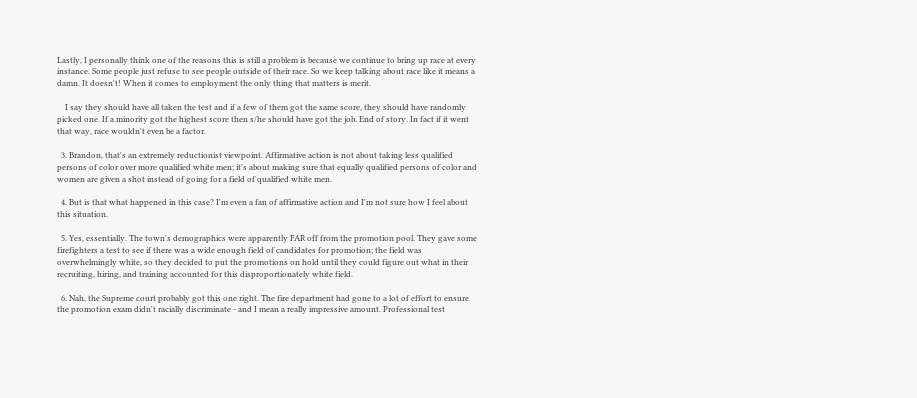Lastly, I personally think one of the reasons this is still a problem is because we continue to bring up race at every instance. Some people just refuse to see people outside of their race. So we keep talking about race like it means a damn. It doesn't! When it comes to employment the only thing that matters is merit.

    I say they should have all taken the test and if a few of them got the same score, they should have randomly picked one. If a minority got the highest score then s/he should have got the job. End of story. In fact if it went that way, race wouldn't even be a factor.

  3. Brandon, that's an extremely reductionist viewpoint. Affirmative action is not about taking less qualified persons of color over more qualified white men; it's about making sure that equally qualified persons of color and women are given a shot instead of going for a field of qualified white men.

  4. But is that what happened in this case? I'm even a fan of affirmative action and I'm not sure how I feel about this situation.

  5. Yes, essentially. The town's demographics were apparently FAR off from the promotion pool. They gave some firefighters a test to see if there was a wide enough field of candidates for promotion; the field was overwhelmingly white, so they decided to put the promotions on hold until they could figure out what in their recruiting, hiring, and training accounted for this disproportionately white field.

  6. Nah, the Supreme court probably got this one right. The fire department had gone to a lot of effort to ensure the promotion exam didn't racially discriminate - and I mean a really impressive amount. Professional test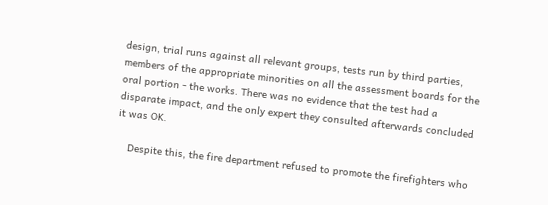design, trial runs against all relevant groups, tests run by third parties, members of the appropriate minorities on all the assessment boards for the oral portion - the works. There was no evidence that the test had a disparate impact, and the only expert they consulted afterwards concluded it was OK.

    Despite this, the fire department refused to promote the firefighters who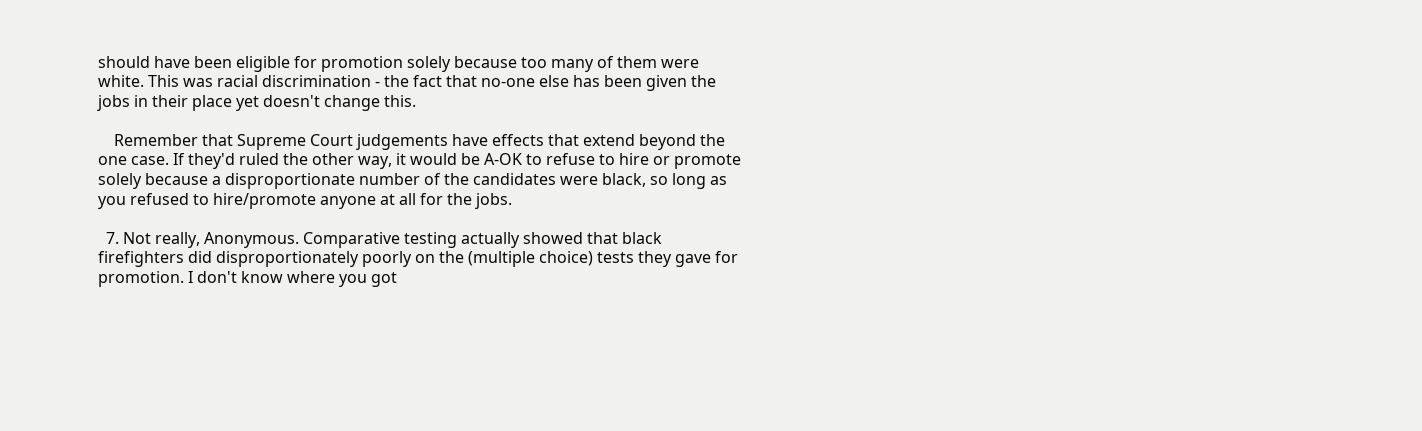should have been eligible for promotion solely because too many of them were white. This was racial discrimination - the fact that no-one else has been given the jobs in their place yet doesn't change this.

    Remember that Supreme Court judgements have effects that extend beyond the one case. If they'd ruled the other way, it would be A-OK to refuse to hire or promote solely because a disproportionate number of the candidates were black, so long as you refused to hire/promote anyone at all for the jobs.

  7. Not really, Anonymous. Comparative testing actually showed that black firefighters did disproportionately poorly on the (multiple choice) tests they gave for promotion. I don't know where you got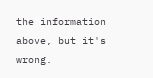the information above, but it's wrong.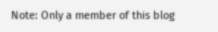Note: Only a member of this blog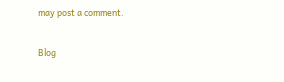may post a comment.

Blog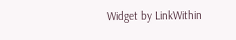Widget by LinkWithin